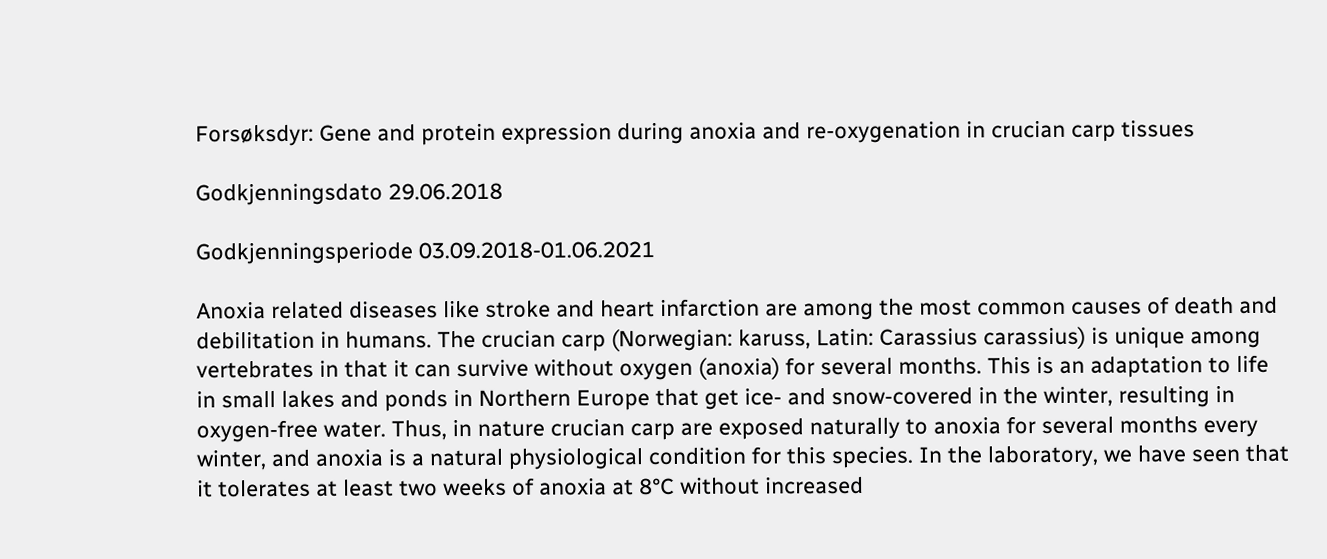Forsøksdyr: Gene and protein expression during anoxia and re-oxygenation in crucian carp tissues

Godkjenningsdato 29.06.2018

Godkjenningsperiode 03.09.2018-01.06.2021

Anoxia related diseases like stroke and heart infarction are among the most common causes of death and debilitation in humans. The crucian carp (Norwegian: karuss, Latin: Carassius carassius) is unique among vertebrates in that it can survive without oxygen (anoxia) for several months. This is an adaptation to life in small lakes and ponds in Northern Europe that get ice- and snow-covered in the winter, resulting in oxygen-free water. Thus, in nature crucian carp are exposed naturally to anoxia for several months every winter, and anoxia is a natural physiological condition for this species. In the laboratory, we have seen that it tolerates at least two weeks of anoxia at 8°C without increased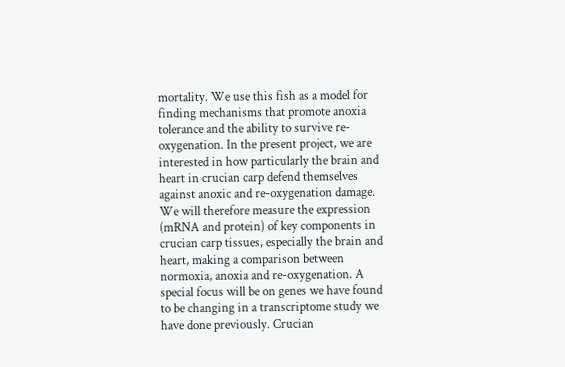mortality. We use this fish as a model for finding mechanisms that promote anoxia tolerance and the ability to survive re-oxygenation. In the present project, we are interested in how particularly the brain and heart in crucian carp defend themselves against anoxic and re-oxygenation damage. We will therefore measure the expression (mRNA and protein) of key components in crucian carp tissues, especially the brain and heart, making a comparison between normoxia, anoxia and re-oxygenation. A special focus will be on genes we have found to be changing in a transcriptome study we have done previously. Crucian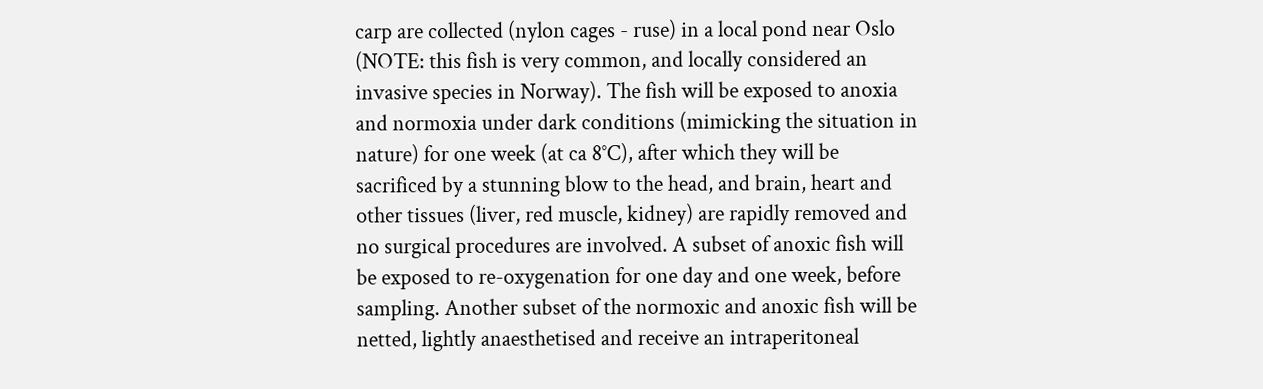carp are collected (nylon cages - ruse) in a local pond near Oslo (NOTE: this fish is very common, and locally considered an invasive species in Norway). The fish will be exposed to anoxia and normoxia under dark conditions (mimicking the situation in nature) for one week (at ca 8°C), after which they will be sacrificed by a stunning blow to the head, and brain, heart and other tissues (liver, red muscle, kidney) are rapidly removed and no surgical procedures are involved. A subset of anoxic fish will be exposed to re-oxygenation for one day and one week, before sampling. Another subset of the normoxic and anoxic fish will be netted, lightly anaesthetised and receive an intraperitoneal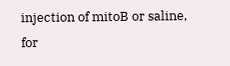injection of mitoB or saline, for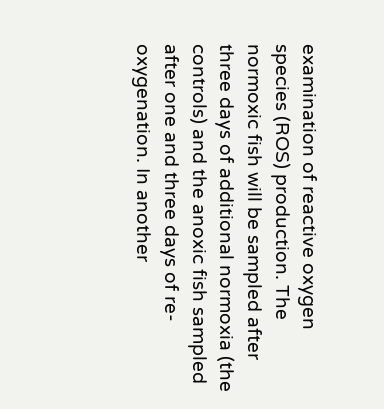examination of reactive oxygen species (ROS) production. The normoxic fish will be sampled after three days of additional normoxia (the controls) and the anoxic fish sampled after one and three days of re-oxygenation. In another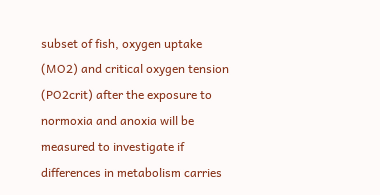subset of fish, oxygen uptake (MO2) and critical oxygen tension (PO2crit) after the exposure to normoxia and anoxia will be measured to investigate if differences in metabolism carries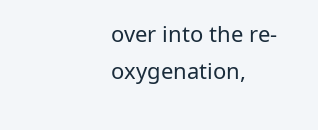over into the re-oxygenation,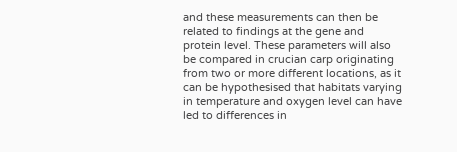and these measurements can then be related to findings at the gene and protein level. These parameters will also be compared in crucian carp originating from two or more different locations, as it can be hypothesised that habitats varying in temperature and oxygen level can have led to differences in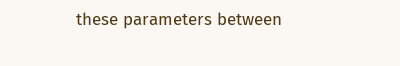these parameters between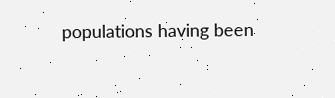populations having been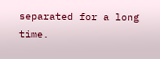separated for a long time.